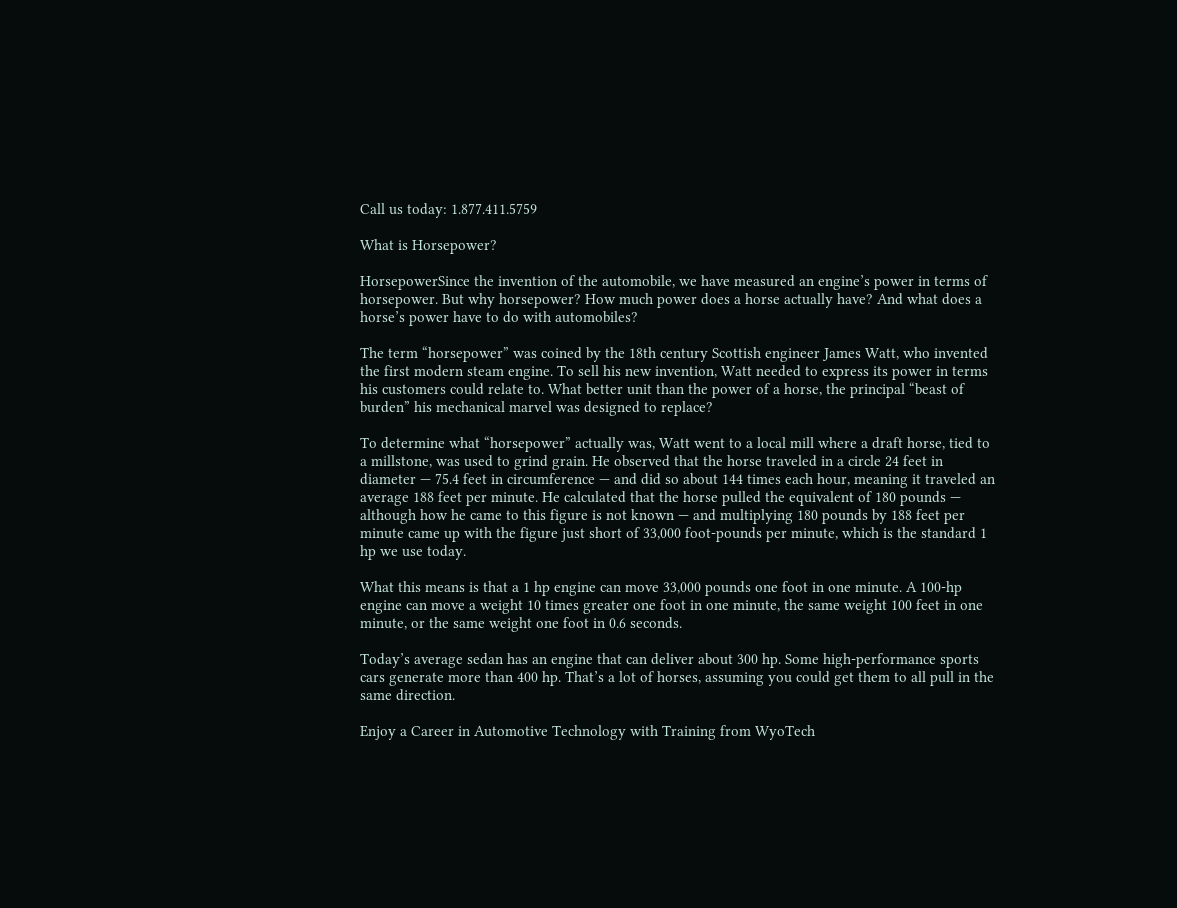Call us today: 1.877.411.5759

What is Horsepower?

HorsepowerSince the invention of the automobile, we have measured an engine’s power in terms of horsepower. But why horsepower? How much power does a horse actually have? And what does a horse’s power have to do with automobiles?

The term “horsepower” was coined by the 18th century Scottish engineer James Watt, who invented the first modern steam engine. To sell his new invention, Watt needed to express its power in terms his customers could relate to. What better unit than the power of a horse, the principal “beast of burden” his mechanical marvel was designed to replace?

To determine what “horsepower” actually was, Watt went to a local mill where a draft horse, tied to a millstone, was used to grind grain. He observed that the horse traveled in a circle 24 feet in diameter — 75.4 feet in circumference — and did so about 144 times each hour, meaning it traveled an average 188 feet per minute. He calculated that the horse pulled the equivalent of 180 pounds — although how he came to this figure is not known — and multiplying 180 pounds by 188 feet per minute came up with the figure just short of 33,000 foot-pounds per minute, which is the standard 1 hp we use today.

What this means is that a 1 hp engine can move 33,000 pounds one foot in one minute. A 100-hp engine can move a weight 10 times greater one foot in one minute, the same weight 100 feet in one minute, or the same weight one foot in 0.6 seconds.

Today’s average sedan has an engine that can deliver about 300 hp. Some high-performance sports cars generate more than 400 hp. That’s a lot of horses, assuming you could get them to all pull in the same direction.

Enjoy a Career in Automotive Technology with Training from WyoTech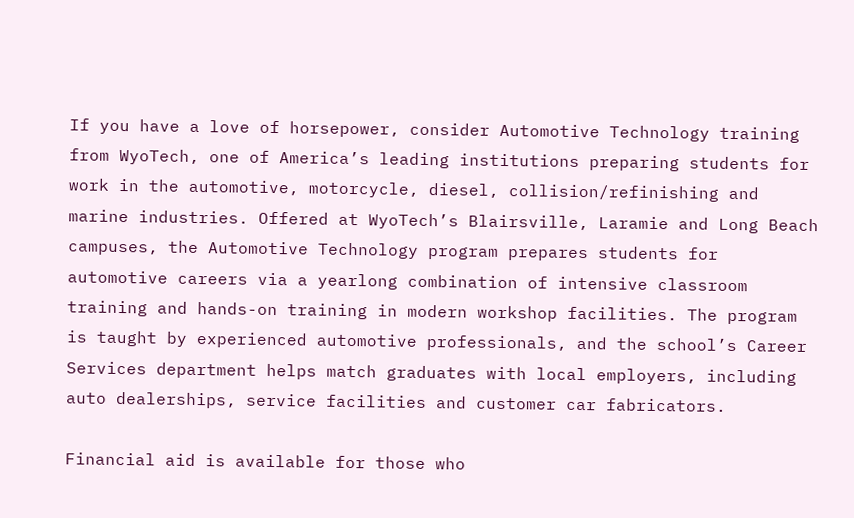If you have a love of horsepower, consider Automotive Technology training from WyoTech, one of America’s leading institutions preparing students for work in the automotive, motorcycle, diesel, collision/refinishing and marine industries. Offered at WyoTech’s Blairsville, Laramie and Long Beach campuses, the Automotive Technology program prepares students for automotive careers via a yearlong combination of intensive classroom training and hands-on training in modern workshop facilities. The program is taught by experienced automotive professionals, and the school’s Career Services department helps match graduates with local employers, including auto dealerships, service facilities and customer car fabricators.

Financial aid is available for those who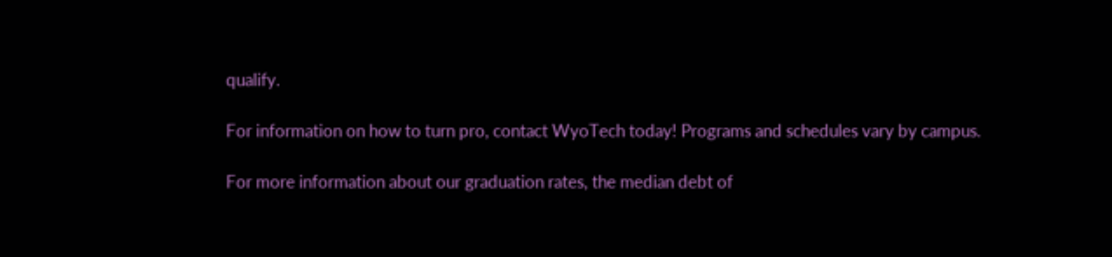qualify.

For information on how to turn pro, contact WyoTech today! Programs and schedules vary by campus.

For more information about our graduation rates, the median debt of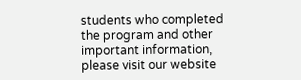students who completed the program and other important information, please visit our website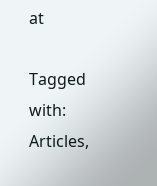at

Tagged with: Articles,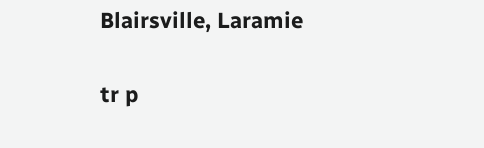Blairsville, Laramie

tr p